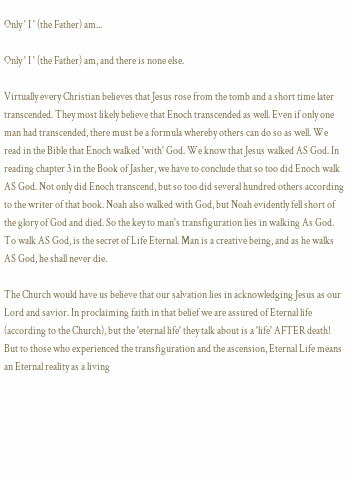Only ' I ' (the Father) am...

Only ' I ' (the Father) am, and there is none else.

Virtually every Christian believes that Jesus rose from the tomb and a short time later transcended. They most likely believe that Enoch transcended as well. Even if only one man had transcended, there must be a formula whereby others can do so as well. We read in the Bible that Enoch walked 'with' God. We know that Jesus walked AS God. In reading chapter 3 in the Book of Jasher, we have to conclude that so too did Enoch walk AS God. Not only did Enoch transcend, but so too did several hundred others according to the writer of that book. Noah also walked with God, but Noah evidently fell short of the glory of God and died. So the key to man's transfiguration lies in walking As God. To walk AS God, is the secret of Life Eternal. Man is a creative being, and as he walks AS God, he shall never die.

The Church would have us believe that our salvation lies in acknowledging Jesus as our Lord and savior. In proclaiming faith in that belief we are assured of Eternal life (according to the Church), but the 'eternal life' they talk about is a 'life' AFTER death! But to those who experienced the transfiguration and the ascension, Eternal Life means an Eternal reality as a living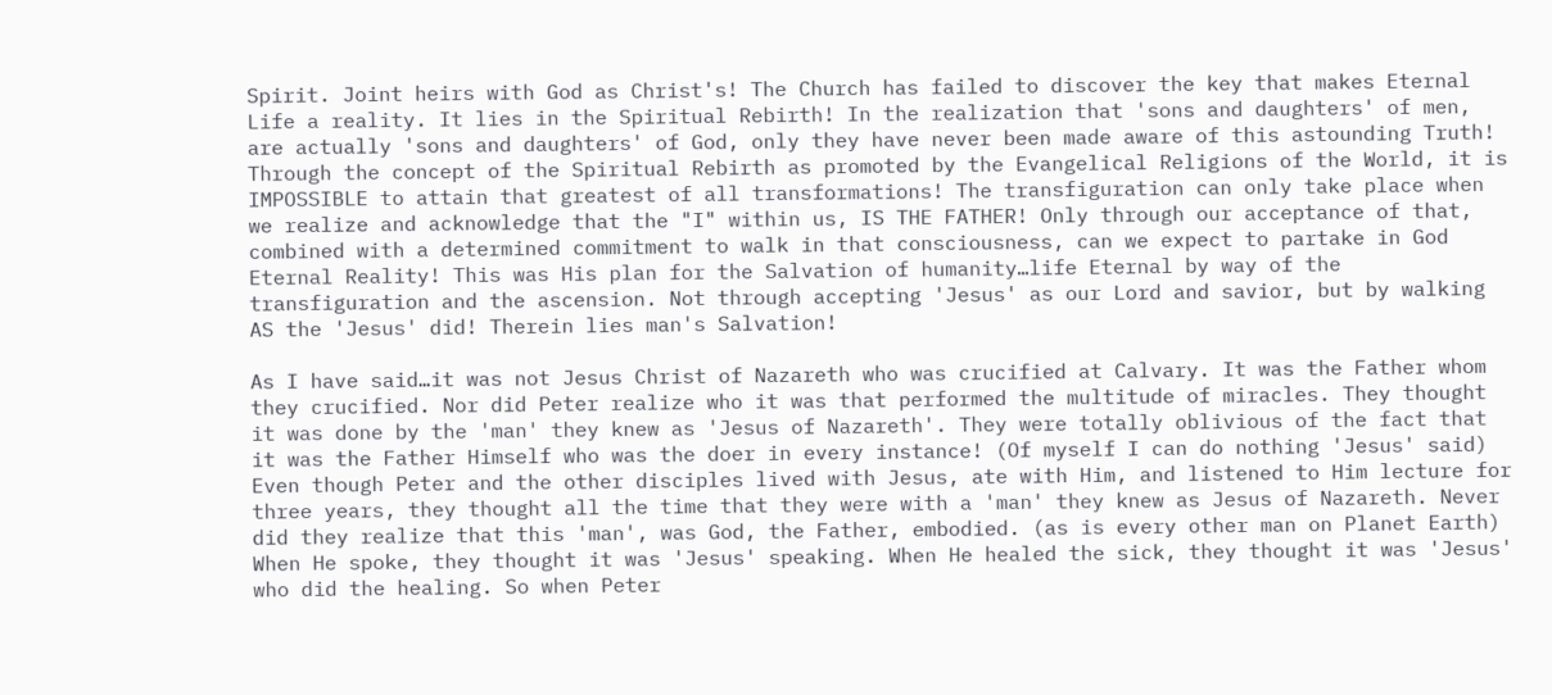Spirit. Joint heirs with God as Christ's! The Church has failed to discover the key that makes Eternal Life a reality. It lies in the Spiritual Rebirth! In the realization that 'sons and daughters' of men, are actually 'sons and daughters' of God, only they have never been made aware of this astounding Truth! Through the concept of the Spiritual Rebirth as promoted by the Evangelical Religions of the World, it is IMPOSSIBLE to attain that greatest of all transformations! The transfiguration can only take place when we realize and acknowledge that the "I" within us, IS THE FATHER! Only through our acceptance of that, combined with a determined commitment to walk in that consciousness, can we expect to partake in God Eternal Reality! This was His plan for the Salvation of humanity…life Eternal by way of the transfiguration and the ascension. Not through accepting 'Jesus' as our Lord and savior, but by walking AS the 'Jesus' did! Therein lies man's Salvation!

As I have said…it was not Jesus Christ of Nazareth who was crucified at Calvary. It was the Father whom they crucified. Nor did Peter realize who it was that performed the multitude of miracles. They thought it was done by the 'man' they knew as 'Jesus of Nazareth'. They were totally oblivious of the fact that it was the Father Himself who was the doer in every instance! (Of myself I can do nothing 'Jesus' said) Even though Peter and the other disciples lived with Jesus, ate with Him, and listened to Him lecture for three years, they thought all the time that they were with a 'man' they knew as Jesus of Nazareth. Never did they realize that this 'man', was God, the Father, embodied. (as is every other man on Planet Earth) When He spoke, they thought it was 'Jesus' speaking. When He healed the sick, they thought it was 'Jesus' who did the healing. So when Peter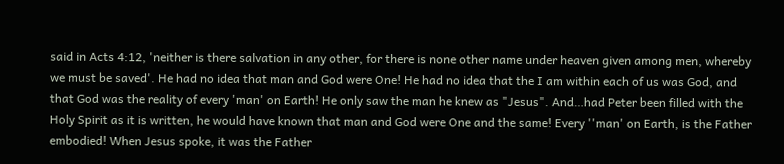said in Acts 4:12, 'neither is there salvation in any other, for there is none other name under heaven given among men, whereby we must be saved'. He had no idea that man and God were One! He had no idea that the I am within each of us was God, and that God was the reality of every 'man' on Earth! He only saw the man he knew as "Jesus". And…had Peter been filled with the Holy Spirit as it is written, he would have known that man and God were One and the same! Every ''man' on Earth, is the Father embodied! When Jesus spoke, it was the Father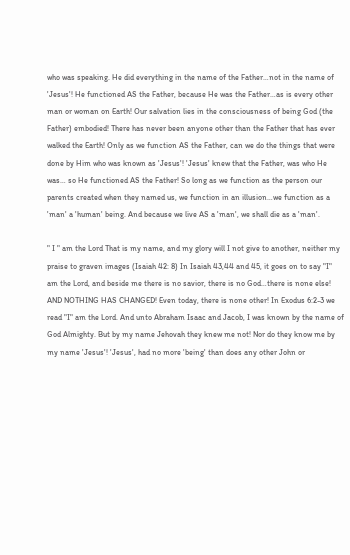who was speaking. He did everything in the name of the Father…not in the name of 'Jesus'! He functioned AS the Father, because He was the Father…as is every other man or woman on Earth! Our salvation lies in the consciousness of being God (the Father) embodied! There has never been anyone other than the Father that has ever walked the Earth! Only as we function AS the Father, can we do the things that were done by Him who was known as 'Jesus'! 'Jesus' knew that the Father, was who He was… so He functioned AS the Father! So long as we function as the person our parents created when they named us, we function in an illusion…we function as a 'man' a 'human' being. And because we live AS a 'man', we shall die as a 'man'.

" I " am the Lord That is my name, and my glory will I not give to another, neither my praise to graven images (Isaiah 42: 8) In Isaiah 43,44 and 45, it goes on to say "I" am the Lord, and beside me there is no savior, there is no God…there is none else! AND NOTHING HAS CHANGED! Even today, there is none other! In Exodus 6:2-3 we read "I" am the Lord. And unto Abraham Isaac and Jacob, I was known by the name of God Almighty. But by my name Jehovah they knew me not! Nor do they know me by my name 'Jesus'! 'Jesus', had no more 'being' than does any other John or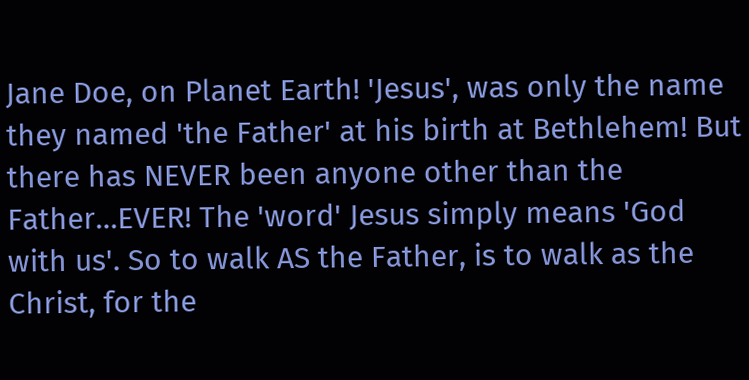Jane Doe, on Planet Earth! 'Jesus', was only the name they named 'the Father' at his birth at Bethlehem! But there has NEVER been anyone other than the Father…EVER! The 'word' Jesus simply means 'God with us'. So to walk AS the Father, is to walk as the Christ, for the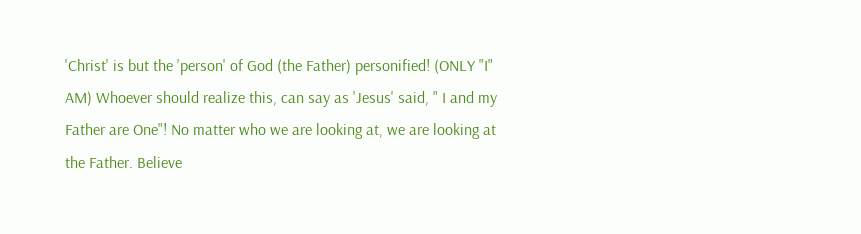'Christ' is but the 'person' of God (the Father) personified! (ONLY "I" AM) Whoever should realize this, can say as 'Jesus' said, " I and my Father are One"! No matter who we are looking at, we are looking at the Father. Believe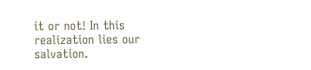it or not! In this realization lies our salvation.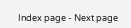Index page - Next page